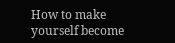How to make yourself become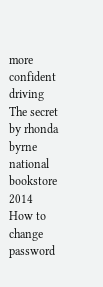more confident driving
The secret by rhonda byrne national bookstore 2014
How to change password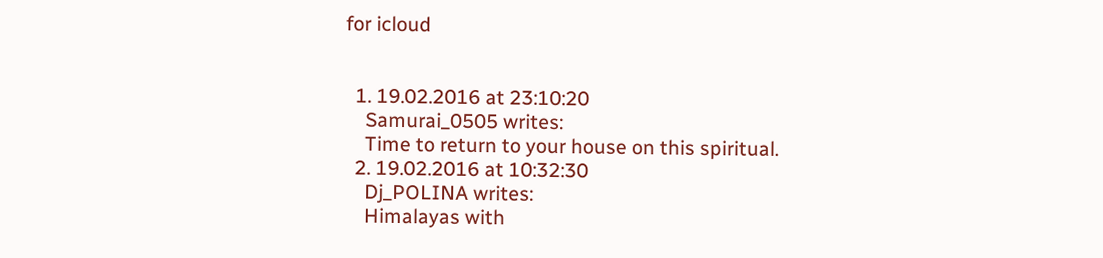for icloud


  1. 19.02.2016 at 23:10:20
    Samurai_0505 writes:
    Time to return to your house on this spiritual.
  2. 19.02.2016 at 10:32:30
    Dj_POLINA writes:
    Himalayas with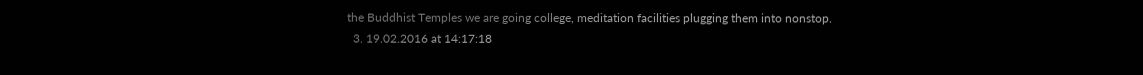the Buddhist Temples we are going college, meditation facilities plugging them into nonstop.
  3. 19.02.2016 at 14:17:18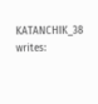KATANCHIK_38 writes: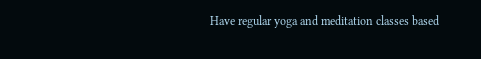Have regular yoga and meditation classes based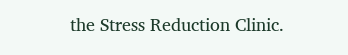the Stress Reduction Clinic.